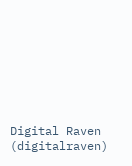Digital Raven (digitalraven)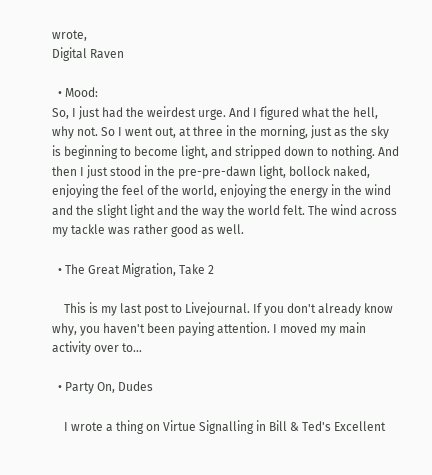wrote,
Digital Raven

  • Mood:
So, I just had the weirdest urge. And I figured what the hell, why not. So I went out, at three in the morning, just as the sky is beginning to become light, and stripped down to nothing. And then I just stood in the pre-pre-dawn light, bollock naked, enjoying the feel of the world, enjoying the energy in the wind and the slight light and the way the world felt. The wind across my tackle was rather good as well.

  • The Great Migration, Take 2

    This is my last post to Livejournal. If you don't already know why, you haven't been paying attention. I moved my main activity over to…

  • Party On, Dudes

    I wrote a thing on Virtue Signalling in Bill & Ted's Excellent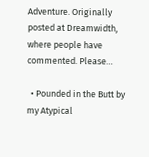Adventure. Originally posted at Dreamwidth, where people have commented. Please…

  • Pounded in the Butt by my Atypical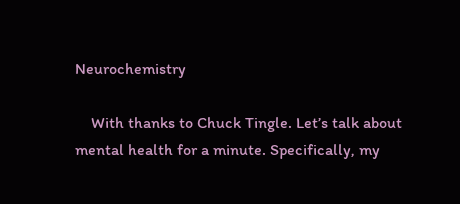Neurochemistry

    With thanks to Chuck Tingle. Let’s talk about mental health for a minute. Specifically, my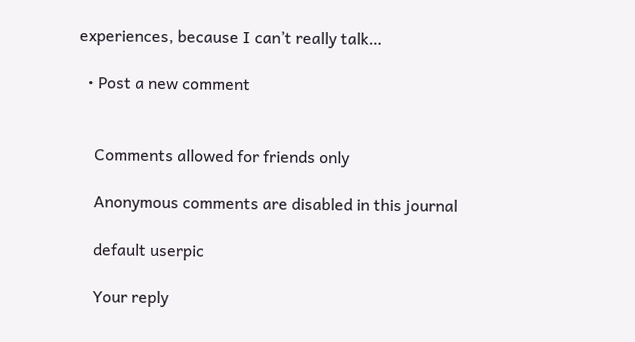experiences, because I can’t really talk…

  • Post a new comment


    Comments allowed for friends only

    Anonymous comments are disabled in this journal

    default userpic

    Your reply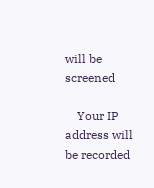will be screened

    Your IP address will be recorded